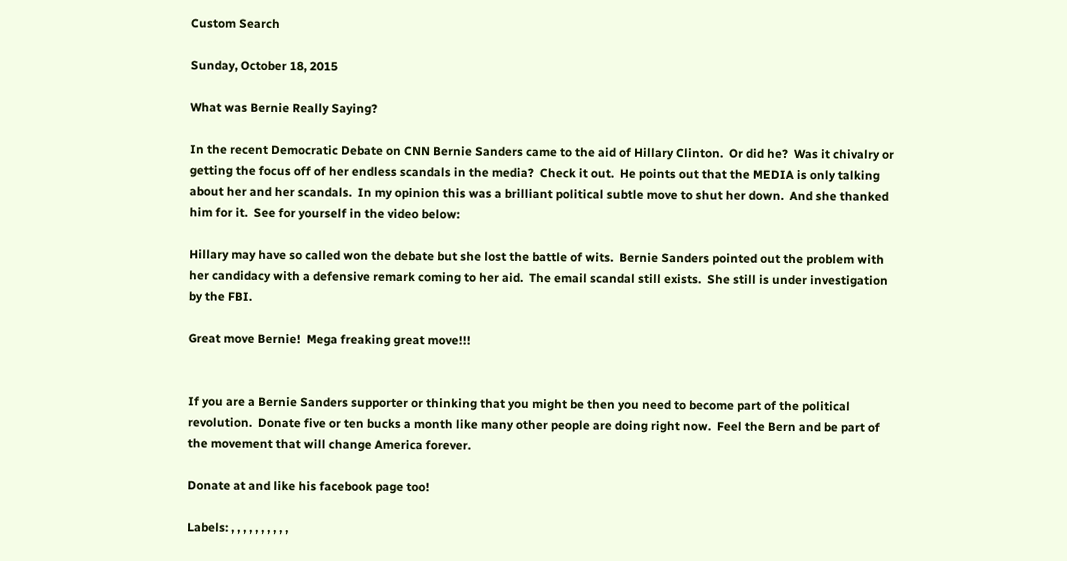Custom Search

Sunday, October 18, 2015

What was Bernie Really Saying?

In the recent Democratic Debate on CNN Bernie Sanders came to the aid of Hillary Clinton.  Or did he?  Was it chivalry or getting the focus off of her endless scandals in the media?  Check it out.  He points out that the MEDIA is only talking about her and her scandals.  In my opinion this was a brilliant political subtle move to shut her down.  And she thanked him for it.  See for yourself in the video below:

Hillary may have so called won the debate but she lost the battle of wits.  Bernie Sanders pointed out the problem with her candidacy with a defensive remark coming to her aid.  The email scandal still exists.  She still is under investigation by the FBI.

Great move Bernie!  Mega freaking great move!!!


If you are a Bernie Sanders supporter or thinking that you might be then you need to become part of the political revolution.  Donate five or ten bucks a month like many other people are doing right now.  Feel the Bern and be part of the movement that will change America forever.

Donate at and like his facebook page too!

Labels: , , , , , , , , , ,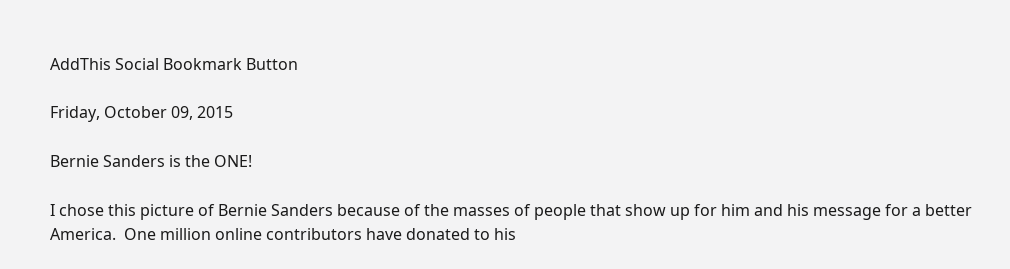AddThis Social Bookmark Button

Friday, October 09, 2015

Bernie Sanders is the ONE!

I chose this picture of Bernie Sanders because of the masses of people that show up for him and his message for a better America.  One million online contributors have donated to his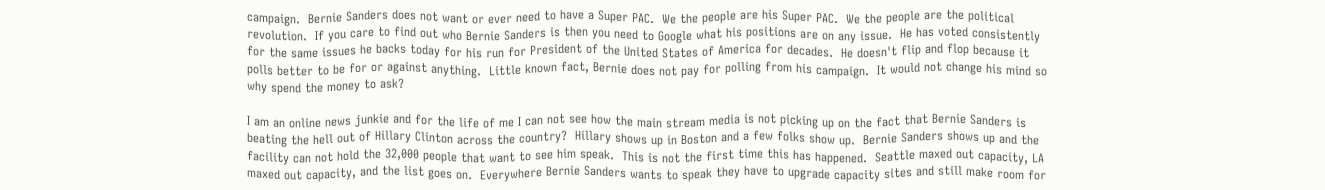campaign.  Bernie Sanders does not want or ever need to have a Super PAC.  We the people are his Super PAC.  We the people are the political revolution.  If you care to find out who Bernie Sanders is then you need to Google what his positions are on any issue.  He has voted consistently for the same issues he backs today for his run for President of the United States of America for decades.  He doesn't flip and flop because it polls better to be for or against anything.  Little known fact, Bernie does not pay for polling from his campaign.  It would not change his mind so why spend the money to ask?

I am an online news junkie and for the life of me I can not see how the main stream media is not picking up on the fact that Bernie Sanders is beating the hell out of Hillary Clinton across the country?  Hillary shows up in Boston and a few folks show up.  Bernie Sanders shows up and the facility can not hold the 32,000 people that want to see him speak.  This is not the first time this has happened.  Seattle maxed out capacity, LA maxed out capacity, and the list goes on.  Everywhere Bernie Sanders wants to speak they have to upgrade capacity sites and still make room for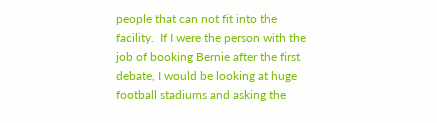people that can not fit into the facility.  If I were the person with the job of booking Bernie after the first debate, I would be looking at huge football stadiums and asking the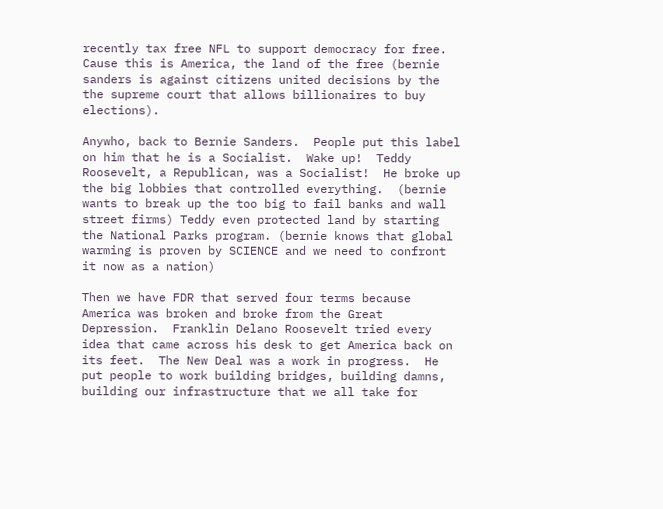recently tax free NFL to support democracy for free.  Cause this is America, the land of the free (bernie sanders is against citizens united decisions by the the supreme court that allows billionaires to buy elections).

Anywho, back to Bernie Sanders.  People put this label on him that he is a Socialist.  Wake up!  Teddy Roosevelt, a Republican, was a Socialist!  He broke up the big lobbies that controlled everything.  (bernie wants to break up the too big to fail banks and wall street firms) Teddy even protected land by starting the National Parks program. (bernie knows that global warming is proven by SCIENCE and we need to confront it now as a nation)

Then we have FDR that served four terms because America was broken and broke from the Great Depression.  Franklin Delano Roosevelt tried every idea that came across his desk to get America back on its feet.  The New Deal was a work in progress.  He put people to work building bridges, building damns, building our infrastructure that we all take for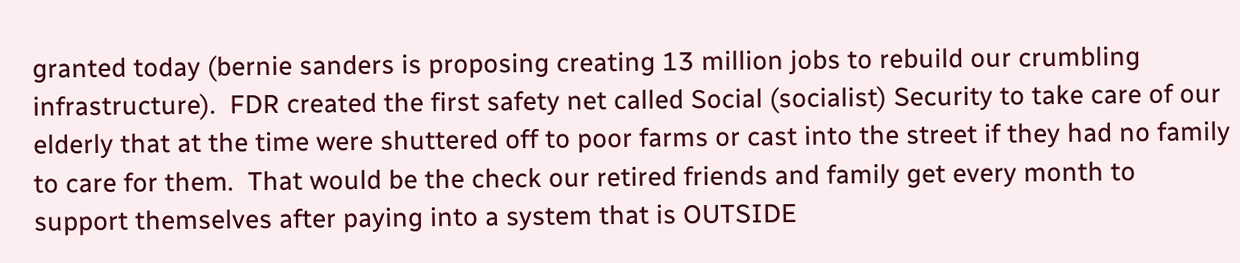granted today (bernie sanders is proposing creating 13 million jobs to rebuild our crumbling infrastructure).  FDR created the first safety net called Social (socialist) Security to take care of our elderly that at the time were shuttered off to poor farms or cast into the street if they had no family to care for them.  That would be the check our retired friends and family get every month to support themselves after paying into a system that is OUTSIDE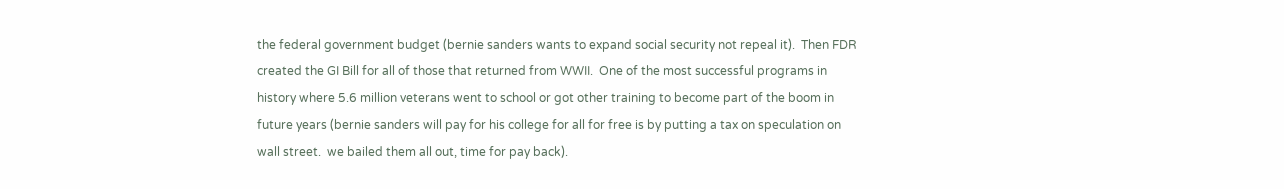the federal government budget (bernie sanders wants to expand social security not repeal it).  Then FDR created the GI Bill for all of those that returned from WWII.  One of the most successful programs in history where 5.6 million veterans went to school or got other training to become part of the boom in future years (bernie sanders will pay for his college for all for free is by putting a tax on speculation on wall street.  we bailed them all out, time for pay back).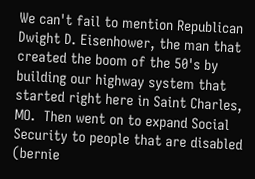We can't fail to mention Republican Dwight D. Eisenhower, the man that created the boom of the 50's by building our highway system that started right here in Saint Charles, MO.  Then went on to expand Social Security to people that are disabled (bernie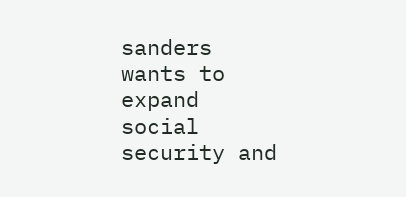sanders wants to expand social security and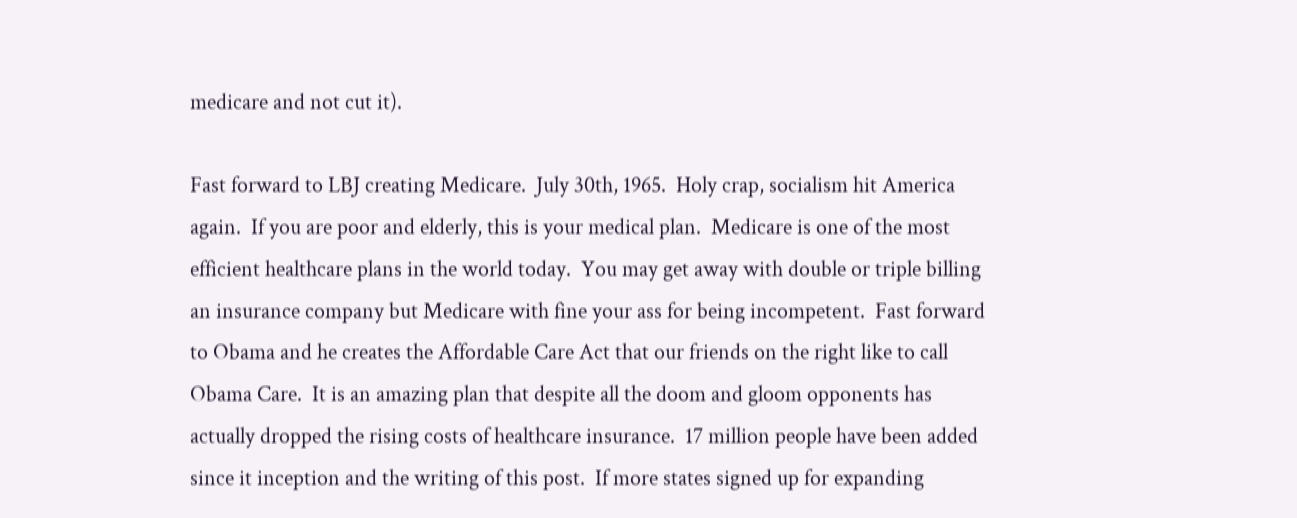medicare and not cut it).

Fast forward to LBJ creating Medicare.  July 30th, 1965.  Holy crap, socialism hit America again.  If you are poor and elderly, this is your medical plan.  Medicare is one of the most efficient healthcare plans in the world today.  You may get away with double or triple billing an insurance company but Medicare with fine your ass for being incompetent.  Fast forward to Obama and he creates the Affordable Care Act that our friends on the right like to call Obama Care.  It is an amazing plan that despite all the doom and gloom opponents has actually dropped the rising costs of healthcare insurance.  17 million people have been added since it inception and the writing of this post.  If more states signed up for expanding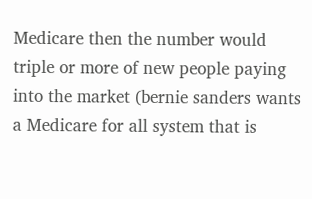Medicare then the number would triple or more of new people paying into the market (bernie sanders wants a Medicare for all system that is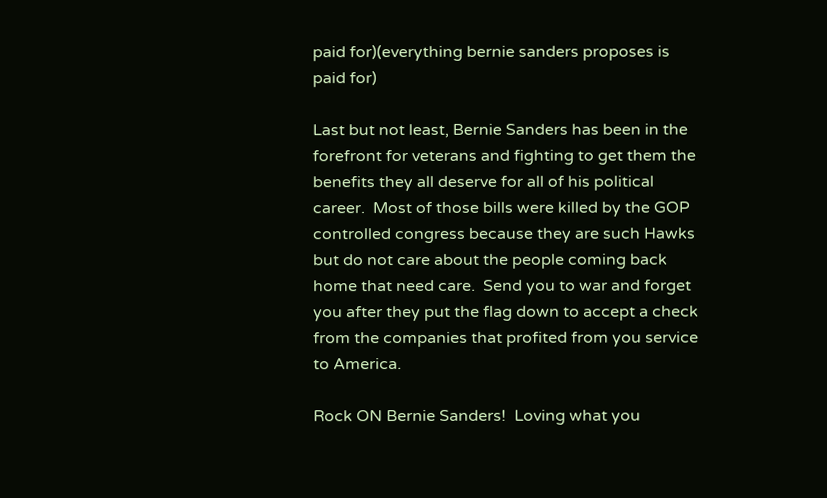paid for)(everything bernie sanders proposes is paid for)

Last but not least, Bernie Sanders has been in the forefront for veterans and fighting to get them the benefits they all deserve for all of his political career.  Most of those bills were killed by the GOP controlled congress because they are such Hawks but do not care about the people coming back home that need care.  Send you to war and forget you after they put the flag down to accept a check from the companies that profited from you service to America.

Rock ON Bernie Sanders!  Loving what you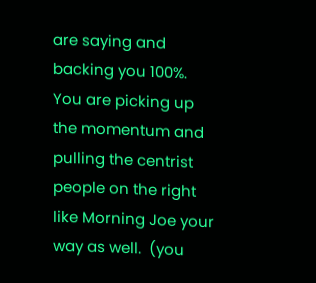are saying and backing you 100%. You are picking up the momentum and pulling the centrist people on the right like Morning Joe your way as well.  (you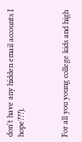don't have any hidden email accounts I hope???).



For all you young college kids and high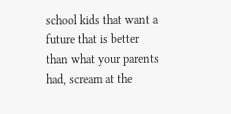school kids that want a future that is better than what your parents had, scream at the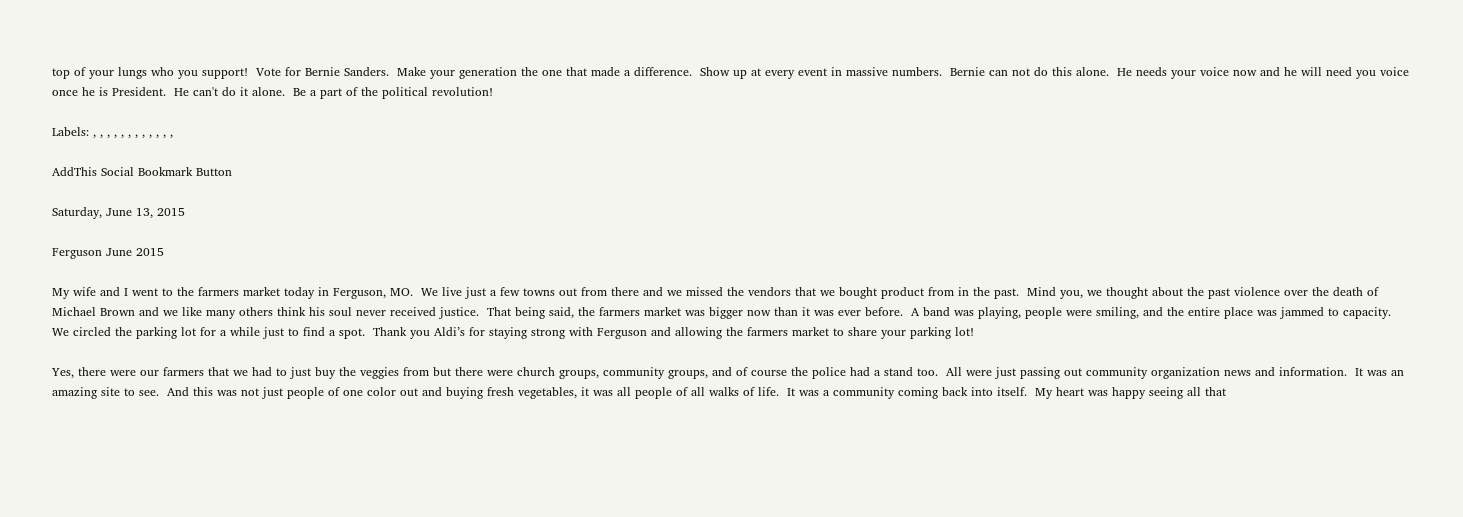top of your lungs who you support!  Vote for Bernie Sanders.  Make your generation the one that made a difference.  Show up at every event in massive numbers.  Bernie can not do this alone.  He needs your voice now and he will need you voice once he is President.  He can't do it alone.  Be a part of the political revolution!

Labels: , , , , , , , , , , , ,

AddThis Social Bookmark Button

Saturday, June 13, 2015

Ferguson June 2015

My wife and I went to the farmers market today in Ferguson, MO.  We live just a few towns out from there and we missed the vendors that we bought product from in the past.  Mind you, we thought about the past violence over the death of Michael Brown and we like many others think his soul never received justice.  That being said, the farmers market was bigger now than it was ever before.  A band was playing, people were smiling, and the entire place was jammed to capacity.  We circled the parking lot for a while just to find a spot.  Thank you Aldi’s for staying strong with Ferguson and allowing the farmers market to share your parking lot!

Yes, there were our farmers that we had to just buy the veggies from but there were church groups, community groups, and of course the police had a stand too.  All were just passing out community organization news and information.  It was an amazing site to see.  And this was not just people of one color out and buying fresh vegetables, it was all people of all walks of life.  It was a community coming back into itself.  My heart was happy seeing all that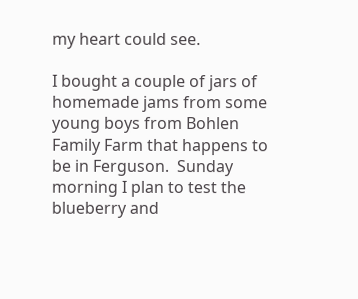my heart could see.

I bought a couple of jars of homemade jams from some young boys from Bohlen Family Farm that happens to be in Ferguson.  Sunday morning I plan to test the blueberry and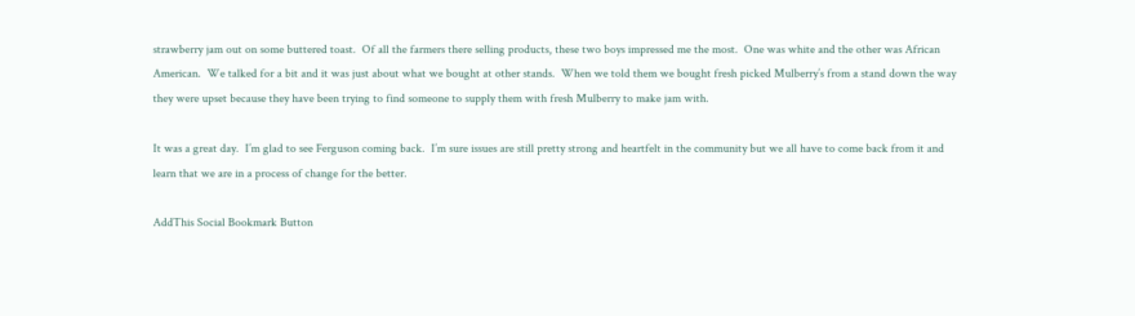strawberry jam out on some buttered toast.  Of all the farmers there selling products, these two boys impressed me the most.  One was white and the other was African American.  We talked for a bit and it was just about what we bought at other stands.  When we told them we bought fresh picked Mulberry’s from a stand down the way they were upset because they have been trying to find someone to supply them with fresh Mulberry to make jam with.

It was a great day.  I’m glad to see Ferguson coming back.  I’m sure issues are still pretty strong and heartfelt in the community but we all have to come back from it and learn that we are in a process of change for the better.

AddThis Social Bookmark Button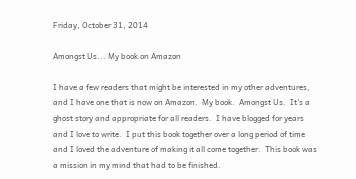Friday, October 31, 2014

Amongst Us... My book on Amazon

I have a few readers that might be interested in my other adventures, and I have one that is now on Amazon.  My book.  Amongst Us.  It's a ghost story and appropriate for all readers.  I have blogged for years and I love to write.  I put this book together over a long period of time and I loved the adventure of making it all come together.  This book was a mission in my mind that had to be finished.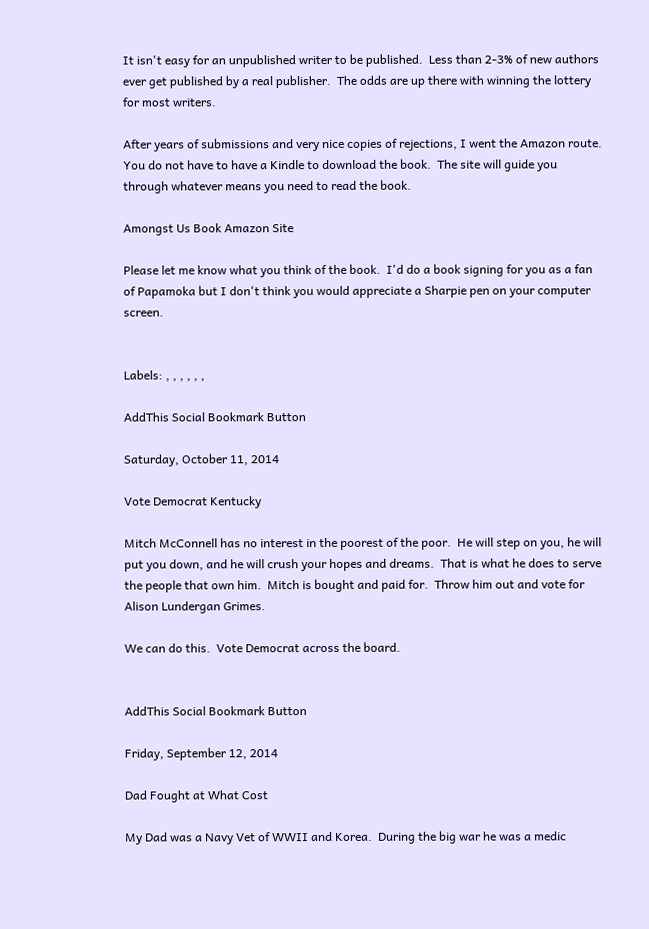It isn't easy for an unpublished writer to be published.  Less than 2-3% of new authors ever get published by a real publisher.  The odds are up there with winning the lottery for most writers.

After years of submissions and very nice copies of rejections, I went the Amazon route.  You do not have to have a Kindle to download the book.  The site will guide you through whatever means you need to read the book.

Amongst Us Book Amazon Site

Please let me know what you think of the book.  I'd do a book signing for you as a fan of Papamoka but I don't think you would appreciate a Sharpie pen on your computer screen.


Labels: , , , , , ,

AddThis Social Bookmark Button

Saturday, October 11, 2014

Vote Democrat Kentucky

Mitch McConnell has no interest in the poorest of the poor.  He will step on you, he will put you down, and he will crush your hopes and dreams.  That is what he does to serve the people that own him.  Mitch is bought and paid for.  Throw him out and vote for Alison Lundergan Grimes.

We can do this.  Vote Democrat across the board.


AddThis Social Bookmark Button

Friday, September 12, 2014

Dad Fought at What Cost

My Dad was a Navy Vet of WWII and Korea.  During the big war he was a medic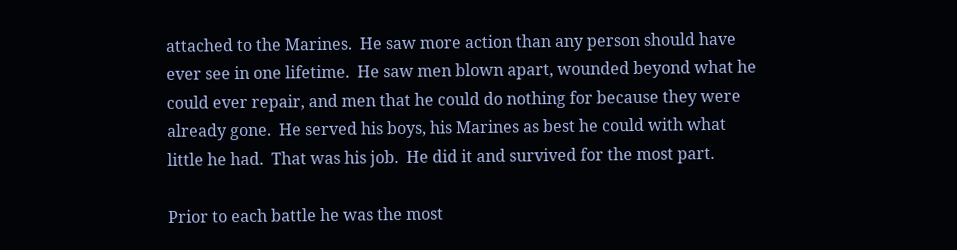attached to the Marines.  He saw more action than any person should have ever see in one lifetime.  He saw men blown apart, wounded beyond what he could ever repair, and men that he could do nothing for because they were already gone.  He served his boys, his Marines as best he could with what little he had.  That was his job.  He did it and survived for the most part.

Prior to each battle he was the most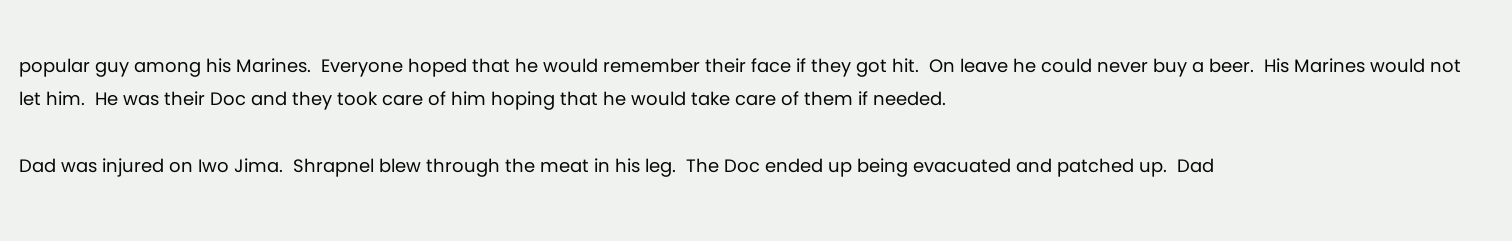popular guy among his Marines.  Everyone hoped that he would remember their face if they got hit.  On leave he could never buy a beer.  His Marines would not let him.  He was their Doc and they took care of him hoping that he would take care of them if needed.

Dad was injured on Iwo Jima.  Shrapnel blew through the meat in his leg.  The Doc ended up being evacuated and patched up.  Dad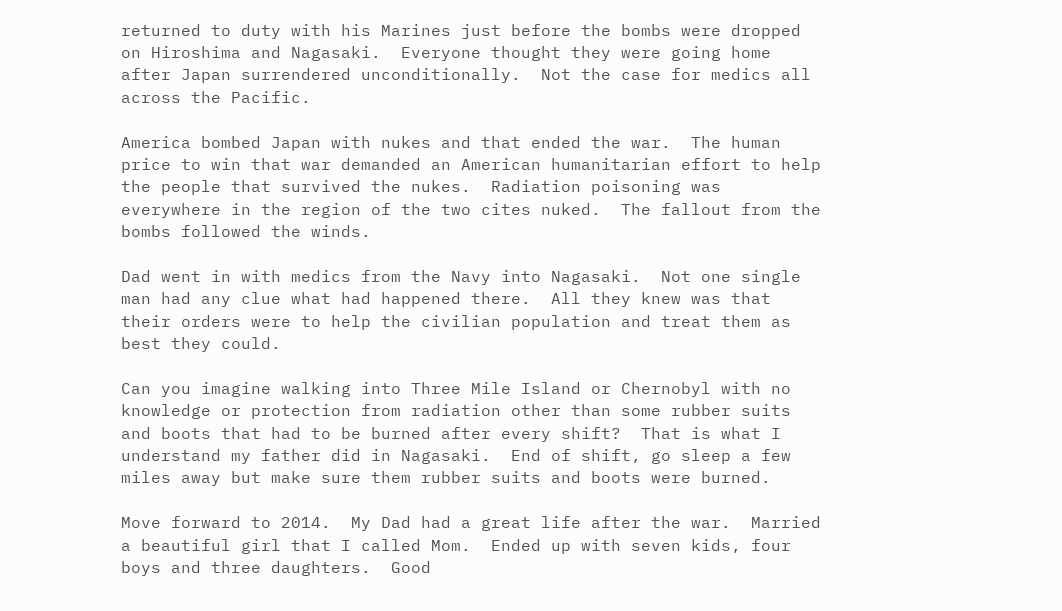returned to duty with his Marines just before the bombs were dropped on Hiroshima and Nagasaki.  Everyone thought they were going home after Japan surrendered unconditionally.  Not the case for medics all across the Pacific.

America bombed Japan with nukes and that ended the war.  The human price to win that war demanded an American humanitarian effort to help the people that survived the nukes.  Radiation poisoning was everywhere in the region of the two cites nuked.  The fallout from the bombs followed the winds.

Dad went in with medics from the Navy into Nagasaki.  Not one single man had any clue what had happened there.  All they knew was that their orders were to help the civilian population and treat them as best they could.

Can you imagine walking into Three Mile Island or Chernobyl with no knowledge or protection from radiation other than some rubber suits and boots that had to be burned after every shift?  That is what I understand my father did in Nagasaki.  End of shift, go sleep a few miles away but make sure them rubber suits and boots were burned.

Move forward to 2014.  My Dad had a great life after the war.  Married a beautiful girl that I called Mom.  Ended up with seven kids, four boys and three daughters.  Good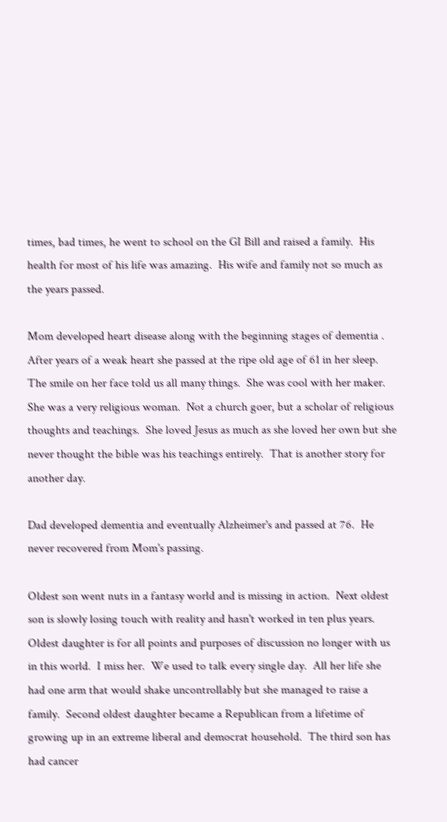times, bad times, he went to school on the GI Bill and raised a family.  His health for most of his life was amazing.  His wife and family not so much as the years passed.

Mom developed heart disease along with the beginning stages of dementia .  After years of a weak heart she passed at the ripe old age of 61 in her sleep.  The smile on her face told us all many things.  She was cool with her maker.  She was a very religious woman.  Not a church goer, but a scholar of religious thoughts and teachings.  She loved Jesus as much as she loved her own but she never thought the bible was his teachings entirely.  That is another story for another day.

Dad developed dementia and eventually Alzheimer's and passed at 76.  He never recovered from Mom's passing.

Oldest son went nuts in a fantasy world and is missing in action.  Next oldest son is slowly losing touch with reality and hasn't worked in ten plus years.  Oldest daughter is for all points and purposes of discussion no longer with us in this world.  I miss her.  We used to talk every single day.  All her life she had one arm that would shake uncontrollably but she managed to raise a family.  Second oldest daughter became a Republican from a lifetime of growing up in an extreme liberal and democrat household.  The third son has had cancer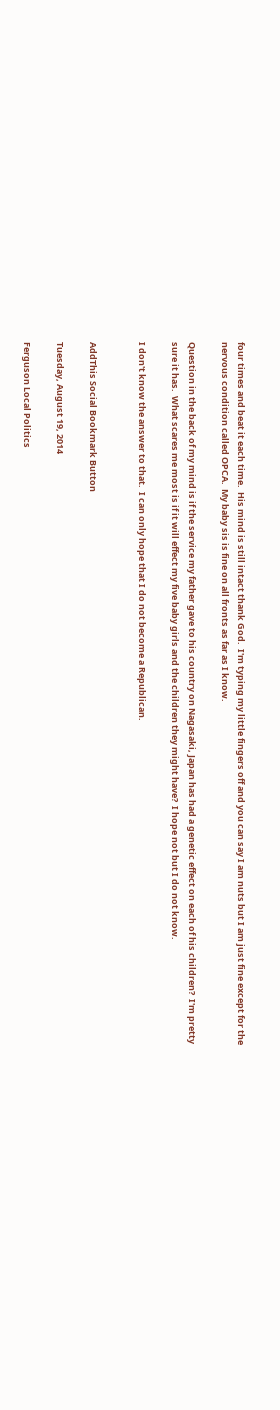four times and beat it each time.  His mind is still intact thank God.  I'm typing my little fingers off and you can say I am nuts but I am just fine except for the nervous condition called OPCA.  My baby sis is fine on all fronts as far as I know.

Question in the back of my mind is if the service my father gave to his country on Nagasaki, Japan has had a genetic effect on each of his children?  I'm pretty sure it has.  What scares me most is if it will effect my five baby girls and the children they might have?  I hope not but I do not know.

I don't know the answer to that.  I can only hope that I do not become a Republican.


AddThis Social Bookmark Button

Tuesday, August 19, 2014

Ferguson Local Politics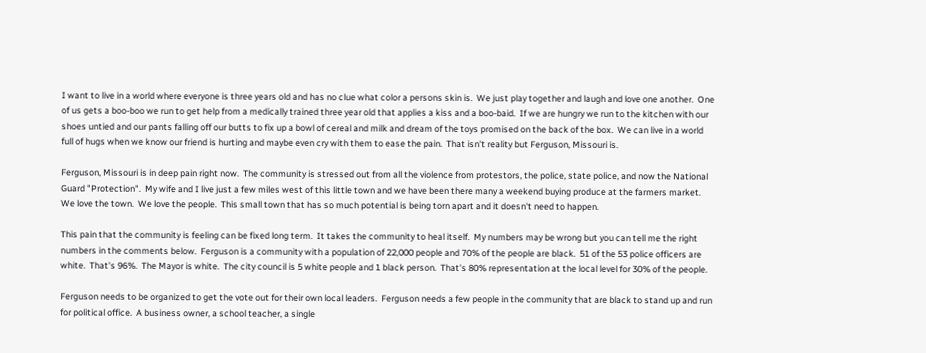I want to live in a world where everyone is three years old and has no clue what color a persons skin is.  We just play together and laugh and love one another.  One of us gets a boo-boo we run to get help from a medically trained three year old that applies a kiss and a boo-baid.  If we are hungry we run to the kitchen with our shoes untied and our pants falling off our butts to fix up a bowl of cereal and milk and dream of the toys promised on the back of the box.  We can live in a world full of hugs when we know our friend is hurting and maybe even cry with them to ease the pain.  That isn't reality but Ferguson, Missouri is.

Ferguson, Missouri is in deep pain right now.  The community is stressed out from all the violence from protestors, the police, state police, and now the National Guard "Protection".  My wife and I live just a few miles west of this little town and we have been there many a weekend buying produce at the farmers market.  We love the town.  We love the people.  This small town that has so much potential is being torn apart and it doesn't need to happen.

This pain that the community is feeling can be fixed long term.  It takes the community to heal itself.  My numbers may be wrong but you can tell me the right numbers in the comments below.  Ferguson is a community with a population of 22,000 people and 70% of the people are black.  51 of the 53 police officers are white.  That's 96%.  The Mayor is white.  The city council is 5 white people and 1 black person.  That's 80% representation at the local level for 30% of the people.

Ferguson needs to be organized to get the vote out for their own local leaders.  Ferguson needs a few people in the community that are black to stand up and run for political office.  A business owner, a school teacher, a single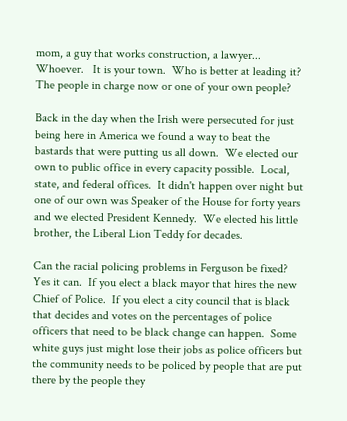mom, a guy that works construction, a lawyer... Whoever.   It is your town.  Who is better at leading it?  The people in charge now or one of your own people?

Back in the day when the Irish were persecuted for just being here in America we found a way to beat the bastards that were putting us all down.  We elected our own to public office in every capacity possible.  Local, state, and federal offices.  It didn't happen over night but one of our own was Speaker of the House for forty years and we elected President Kennedy.  We elected his little brother, the Liberal Lion Teddy for decades.

Can the racial policing problems in Ferguson be fixed?  Yes it can.  If you elect a black mayor that hires the new Chief of Police.  If you elect a city council that is black that decides and votes on the percentages of police officers that need to be black change can happen.  Some white guys just might lose their jobs as police officers but the community needs to be policed by people that are put there by the people they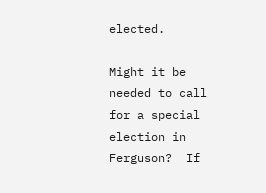elected.

Might it be needed to call for a special election in Ferguson?  If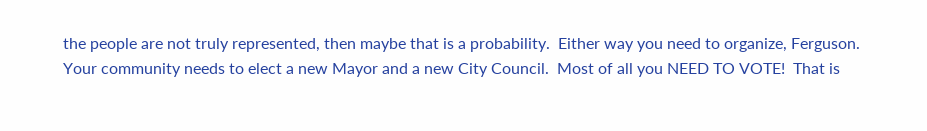the people are not truly represented, then maybe that is a probability.  Either way you need to organize, Ferguson.  Your community needs to elect a new Mayor and a new City Council.  Most of all you NEED TO VOTE!  That is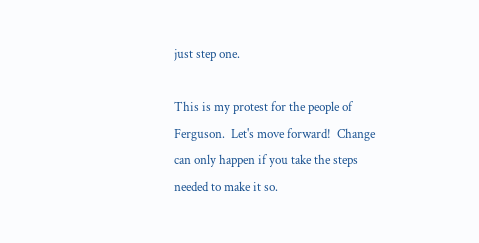just step one.

This is my protest for the people of Ferguson.  Let's move forward!  Change can only happen if you take the steps needed to make it so.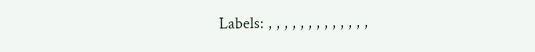Labels: , , , , , , , , , , , , ,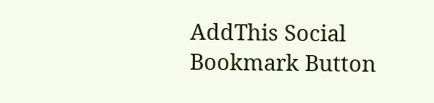AddThis Social Bookmark Button